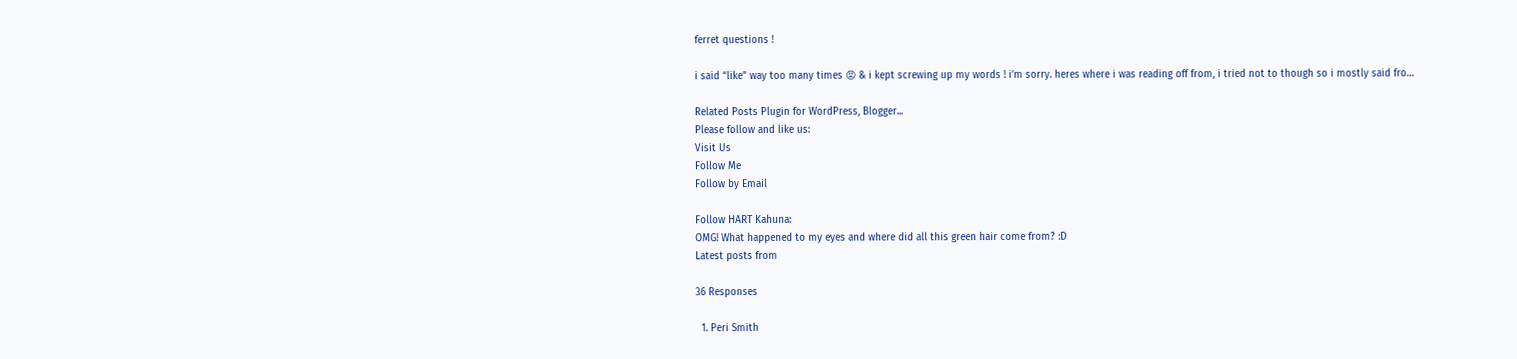ferret questions !

i said “like” way too many times 😡 & i kept screwing up my words ! i’m sorry. heres where i was reading off from, i tried not to though so i mostly said fro…

Related Posts Plugin for WordPress, Blogger...
Please follow and like us:
Visit Us
Follow Me
Follow by Email

Follow HART Kahuna:
OMG! What happened to my eyes and where did all this green hair come from? :D
Latest posts from

36 Responses

  1. Peri Smith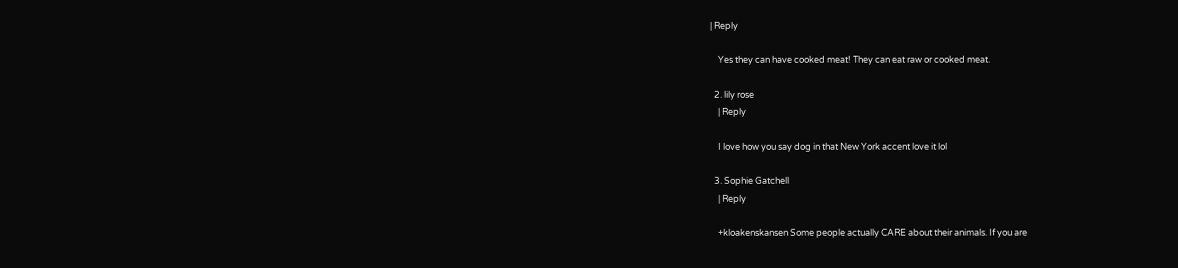| Reply

    Yes they can have cooked meat! They can eat raw or cooked meat.

  2. lily rose
    | Reply

    I love how you say dog in that New York accent love it lol

  3. Sophie Gatchell
    | Reply

    +kloakenskansen Some people actually CARE about their animals. If you are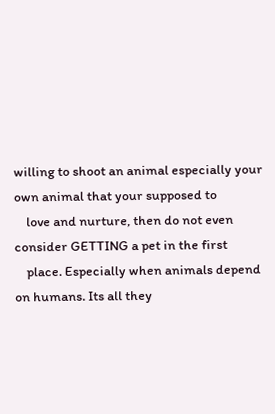willing to shoot an animal especially your own animal that your supposed to
    love and nurture, then do not even consider GETTING a pet in the first
    place. Especially when animals depend on humans. Its all they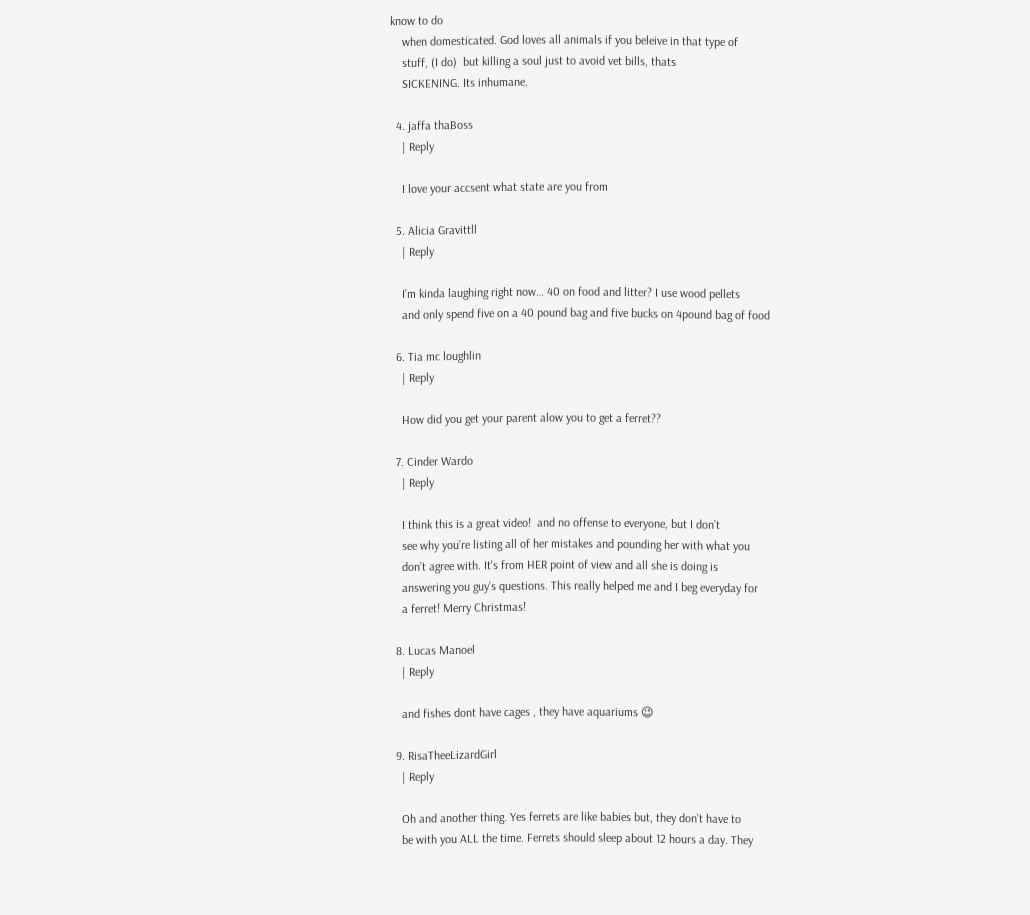know to do
    when domesticated. God loves all animals if you beleive in that type of
    stuff, (I do)  but killing a soul just to avoid vet bills, thats
    SICKENING. Its inhumane.

  4. jaffa thaBoss
    | Reply

    I love your accsent what state are you from

  5. Alicia Gravittll
    | Reply

    I’m kinda laughing right now… 40 on food and litter? I use wood pellets
    and only spend five on a 40 pound bag and five bucks on 4pound bag of food

  6. Tia mc loughlin
    | Reply

    How did you get your parent alow you to get a ferret??

  7. Cinder Wardo
    | Reply

    I think this is a great video!  and no offense to everyone, but I don’t
    see why you’re listing all of her mistakes and pounding her with what you
    don’t agree with. It’s from HER point of view and all she is doing is
    answering you guy’s questions. This really helped me and I beg everyday for
    a ferret! Merry Christmas!

  8. Lucas Manoel
    | Reply

    and fishes dont have cages , they have aquariums 😉

  9. RisaTheeLizardGirl
    | Reply

    Oh and another thing. Yes ferrets are like babies but, they don’t have to
    be with you ALL the time. Ferrets should sleep about 12 hours a day. They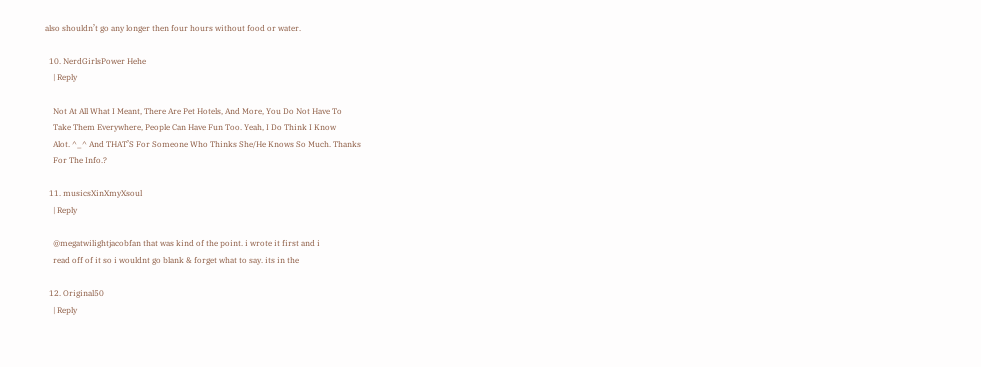also shouldn’t go any longer then four hours without food or water.

  10. NerdGirlsPower Hehe
    | Reply

    Not At All What I Meant, There Are Pet Hotels, And More, You Do Not Have To
    Take Them Everywhere, People Can Have Fun Too. Yeah, I Do Think I Know
    Alot. ^_^ And THAT’S For Someone Who Thinks She/He Knows So Much. Thanks
    For The Info.?

  11. musicsXinXmyXsoul
    | Reply

    @megatwilightjacobfan that was kind of the point. i wrote it first and i
    read off of it so i wouldnt go blank & forget what to say. its in the

  12. Original50
    | Reply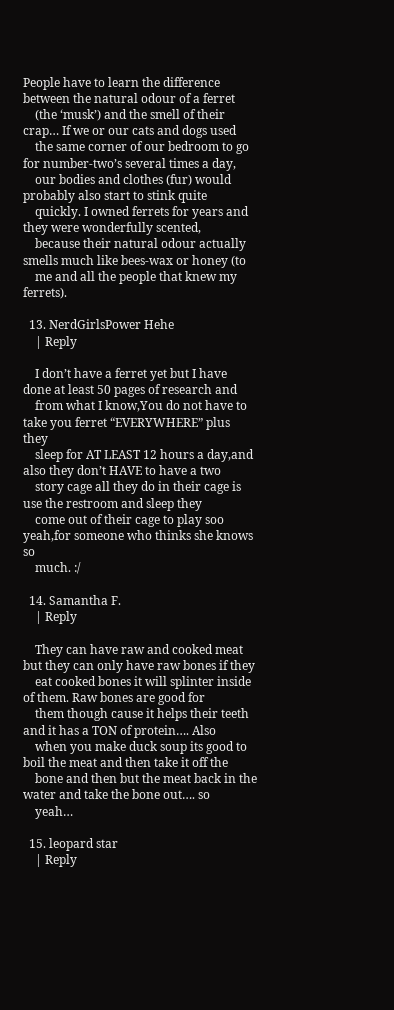People have to learn the difference between the natural odour of a ferret
    (the ‘musk’) and the smell of their crap… If we or our cats and dogs used
    the same corner of our bedroom to go for number-two’s several times a day,
    our bodies and clothes (fur) would probably also start to stink quite
    quickly. I owned ferrets for years and they were wonderfully scented,
    because their natural odour actually smells much like bees-wax or honey (to
    me and all the people that knew my ferrets).

  13. NerdGirlsPower Hehe
    | Reply

    I don’t have a ferret yet but I have done at least 50 pages of research and
    from what I know,You do not have to take you ferret “EVERYWHERE” plus they
    sleep for AT LEAST 12 hours a day,and also they don’t HAVE to have a two
    story cage all they do in their cage is use the restroom and sleep they
    come out of their cage to play soo yeah,for someone who thinks she knows so
    much. :/

  14. Samantha F.
    | Reply

    They can have raw and cooked meat but they can only have raw bones if they
    eat cooked bones it will splinter inside of them. Raw bones are good for
    them though cause it helps their teeth and it has a TON of protein…. Also
    when you make duck soup its good to boil the meat and then take it off the
    bone and then but the meat back in the water and take the bone out…. so
    yeah…

  15. leopard star
    | Reply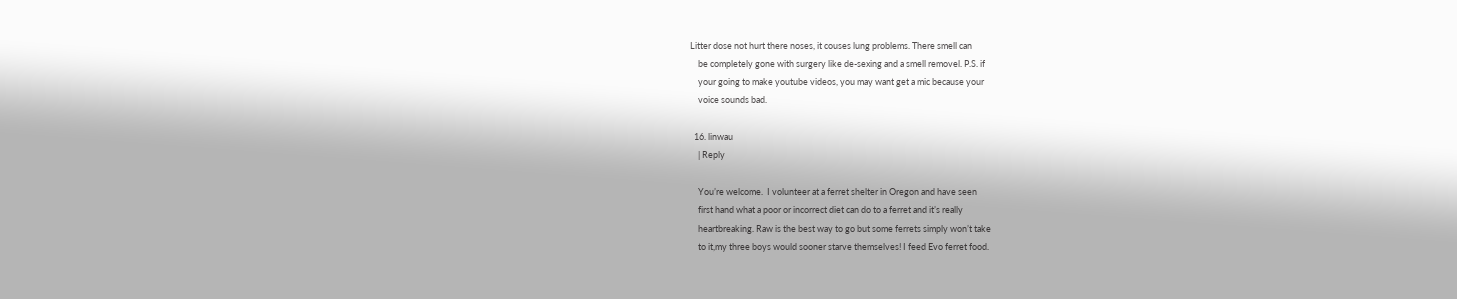Litter dose not hurt there noses, it couses lung problems. There smell can
    be completely gone with surgery like de-sexing and a smell removel. P.S. if
    your going to make youtube videos, you may want get a mic because your
    voice sounds bad.

  16. linwau
    | Reply

    You’re welcome.  I volunteer at a ferret shelter in Oregon and have seen
    first hand what a poor or incorrect diet can do to a ferret and it’s really
    heartbreaking. Raw is the best way to go but some ferrets simply won’t take
    to it,my three boys would sooner starve themselves! I feed Evo ferret food.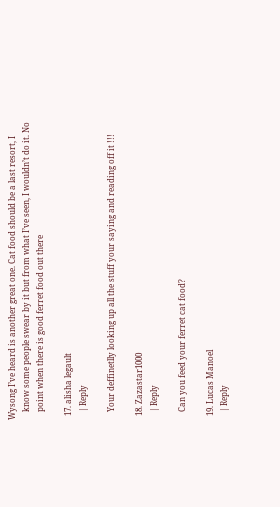Wysong I’ve heard is another great one. Cat food should be a last resort, I
    know some people swear by it but from what I’ve seen, I wouldn’t do it. No
    point when there is good ferret food out there

  17. alisha legault
    | Reply

    Your deffinetlly looking up all the stuff your saying and reading off it !!!

  18. Zazastar1000
    | Reply

    Can you feed your ferret cat food?

  19. Lucas Manoel
    | Reply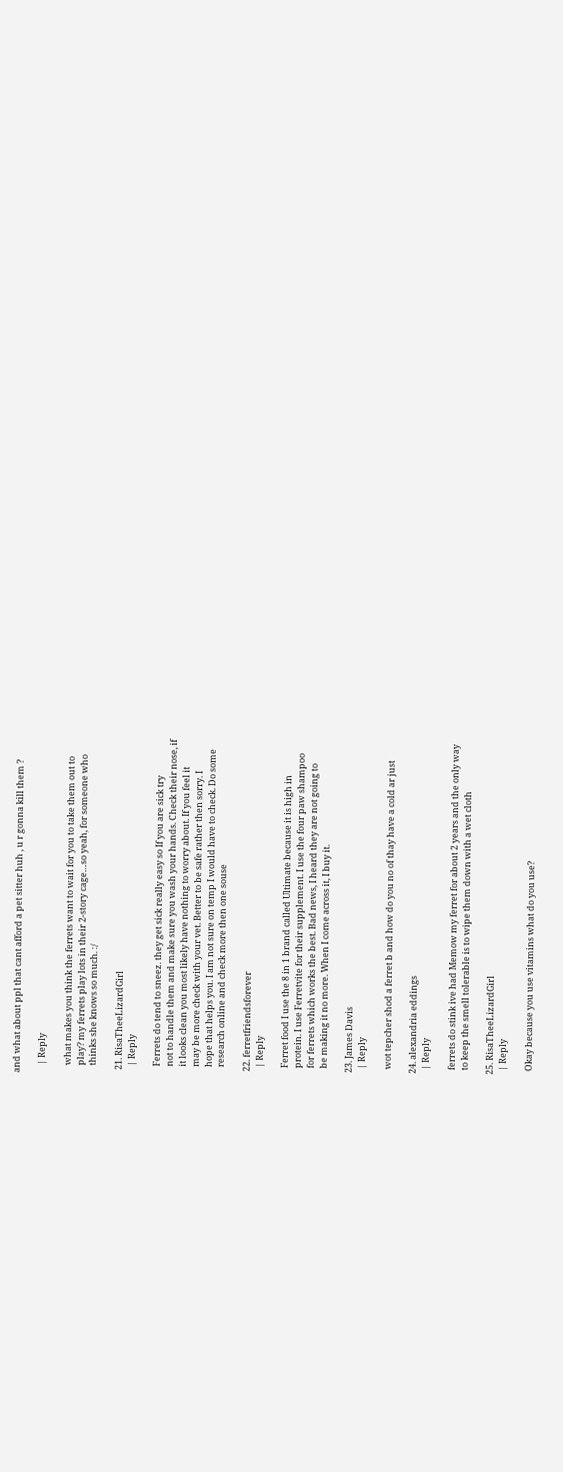and what about ppl that cant afford a pet sitter huh , u r gonna kill them ?

    | Reply

    what makes you think the ferrets want to wait for you to take them out to
    play? my ferrets play lots in their 2-story cage…so yeah, for someone who
    thinks she knows so much. :/

  21. RisaTheeLizardGirl
    | Reply

    Ferrets do tend to sneez. they get sick really easy so If you are sick try
    not to handle them and make sure you wash your hands. Check their nose, if
    it looks clean you most likely have nothing to worry about. If you feel it
    may be more check with your vet. Better to be safe rather then sorry. I
    hope that helps you. I am not sure on temp I would have to check. Do some
    research online and check more then one souse

  22. ferretfriendsforever
    | Reply

    Ferret food I use the 8 in 1 brand called Ultimate because it is high in
    protein. I use Ferretvite for their supplement. I use the four paw shampoo
    for ferrets which works the best. Bad news, I heard they are not going to
    be making it no more. When I come across it, I buy it.

  23. James Davis
    | Reply

    wot tepcher shod a ferret b and how do you no of thay have a cold ar just

  24. alexandria eddings
    | Reply

    ferrets do stink ive had Memow my ferret for about 2 years and the only way
    to keep the smell tolerable is to wipe them down with a wet cloth

  25. RisaTheeLizardGirl
    | Reply

    Okay because you use vitamins what do you use?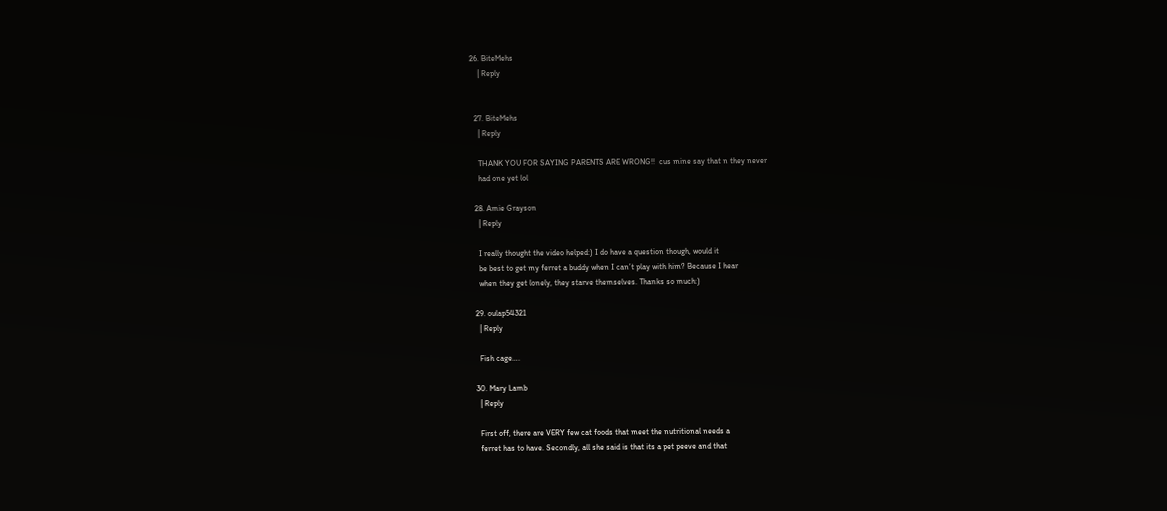26. BiteMehs
    | Reply


  27. BiteMehs
    | Reply

    THANK YOU FOR SAYING PARENTS ARE WRONG!!  cus mine say that n they never
    had one yet lol

  28. Amie Grayson
    | Reply

    I really thought the video helped:) I do have a question though, would it
    be best to get my ferret a buddy when I can’t play with him? Because I hear
    when they get lonely, they starve themselves. Thanks so much:)

  29. oulap54321
    | Reply

    Fish cage….

  30. Mary Lamb
    | Reply

    First off, there are VERY few cat foods that meet the nutritional needs a
    ferret has to have. Secondly, all she said is that its a pet peeve and that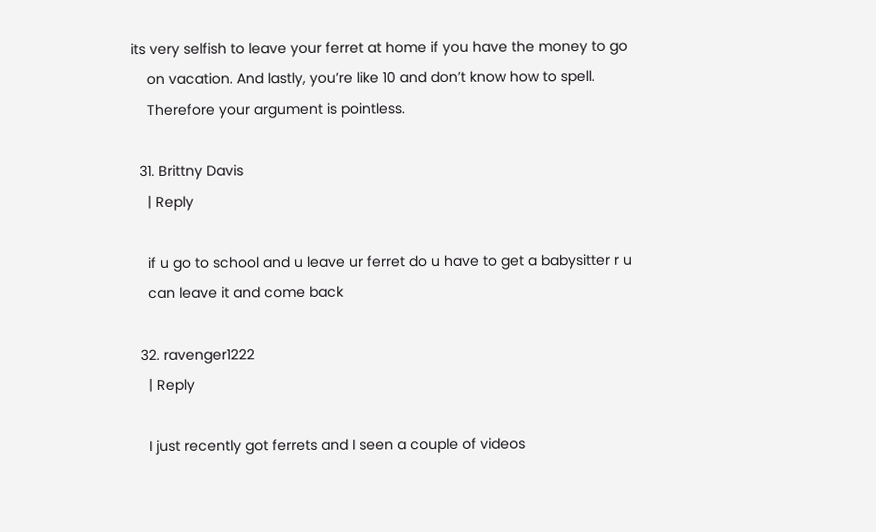its very selfish to leave your ferret at home if you have the money to go
    on vacation. And lastly, you’re like 10 and don’t know how to spell.
    Therefore your argument is pointless.

  31. Brittny Davis
    | Reply

    if u go to school and u leave ur ferret do u have to get a babysitter r u
    can leave it and come back

  32. ravenger1222
    | Reply

    I just recently got ferrets and I seen a couple of videos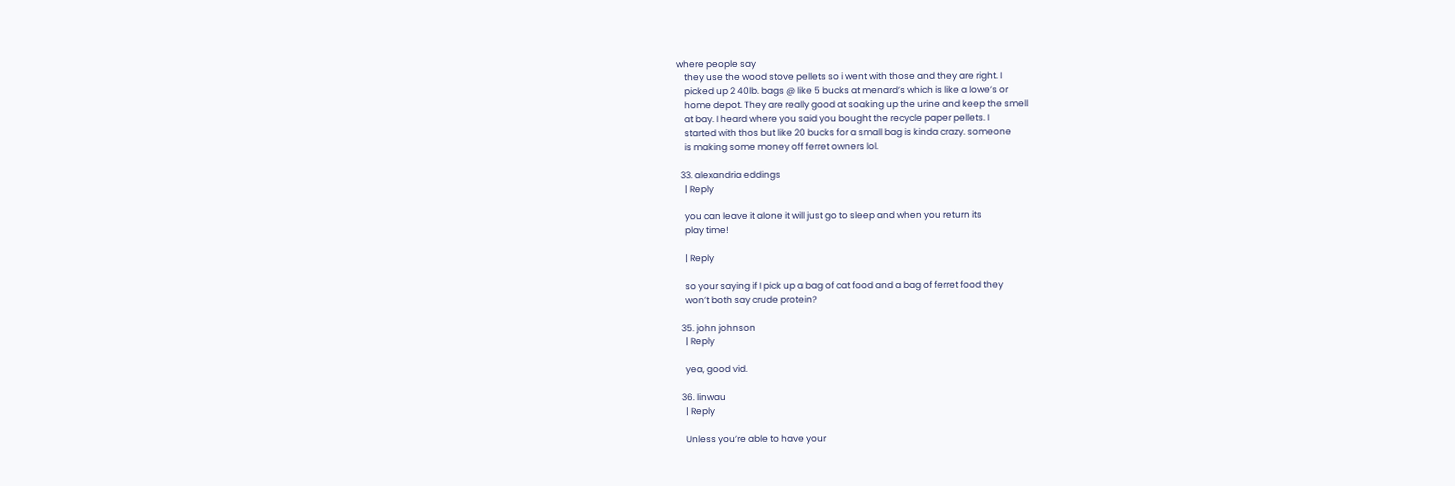where people say
    they use the wood stove pellets so i went with those and they are right. I
    picked up 2 40lb. bags @ like 5 bucks at menard’s which is like a lowe’s or
    home depot. They are really good at soaking up the urine and keep the smell
    at bay. I heard where you said you bought the recycle paper pellets. I
    started with thos but like 20 bucks for a small bag is kinda crazy. someone
    is making some money off ferret owners lol.

  33. alexandria eddings
    | Reply

    you can leave it alone it will just go to sleep and when you return its
    play time!

    | Reply

    so your saying if I pick up a bag of cat food and a bag of ferret food they
    won’t both say crude protein?

  35. john johnson
    | Reply

    yea, good vid.

  36. linwau
    | Reply

    Unless you’re able to have your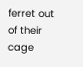ferret out of their cage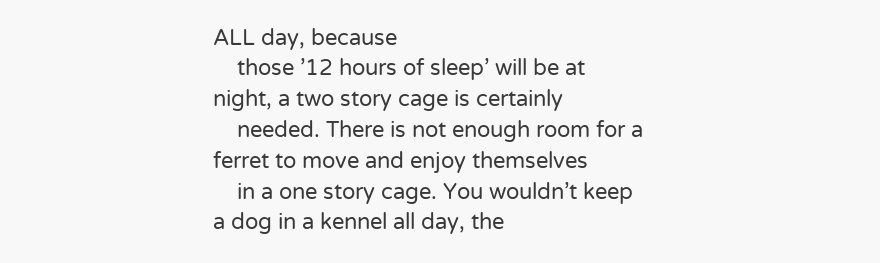ALL day, because
    those ’12 hours of sleep’ will be at night, a two story cage is certainly
    needed. There is not enough room for a ferret to move and enjoy themselves
    in a one story cage. You wouldn’t keep a dog in a kennel all day, the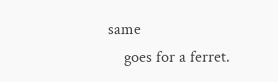same
    goes for a ferret.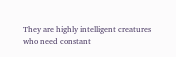They are highly intelligent creatures who need constant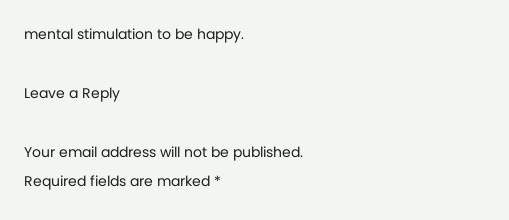mental stimulation to be happy.

Leave a Reply

Your email address will not be published. Required fields are marked *